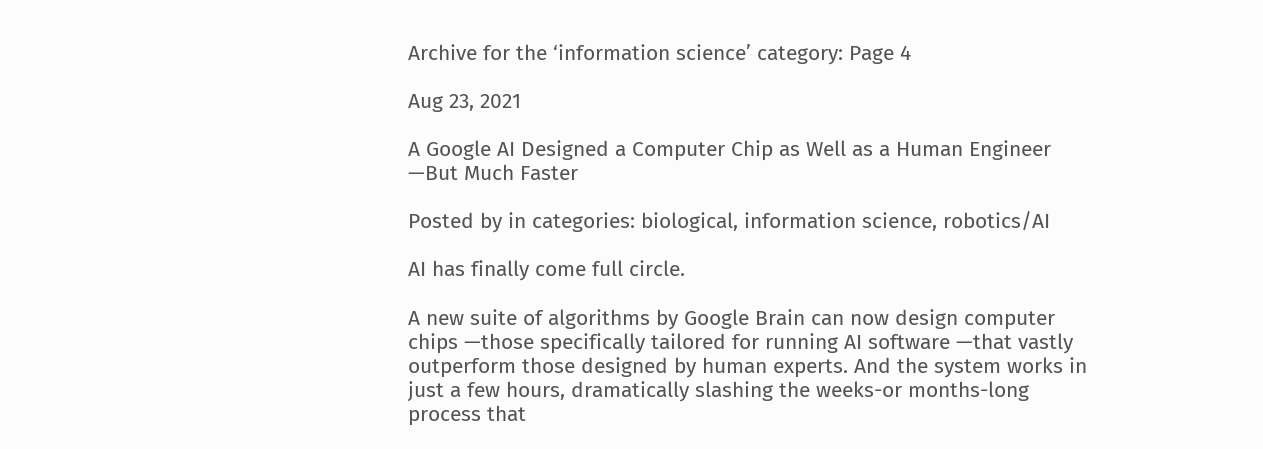Archive for the ‘information science’ category: Page 4

Aug 23, 2021

A Google AI Designed a Computer Chip as Well as a Human Engineer —But Much Faster

Posted by in categories: biological, information science, robotics/AI

AI has finally come full circle.

A new suite of algorithms by Google Brain can now design computer chips —those specifically tailored for running AI software —that vastly outperform those designed by human experts. And the system works in just a few hours, dramatically slashing the weeks-or months-long process that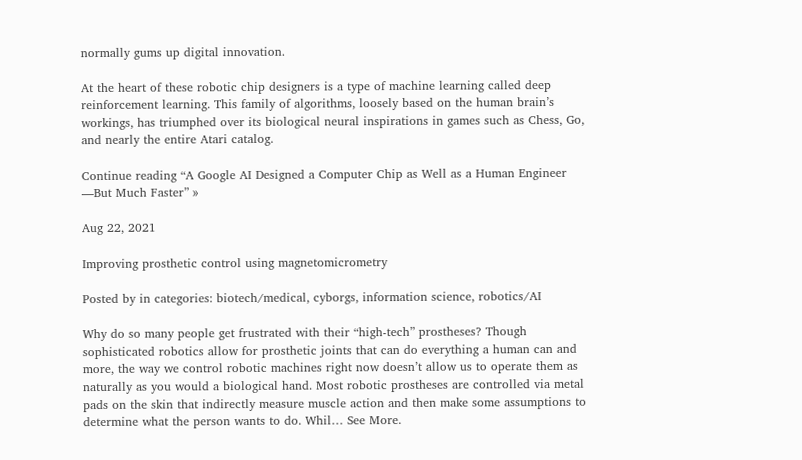normally gums up digital innovation.

At the heart of these robotic chip designers is a type of machine learning called deep reinforcement learning. This family of algorithms, loosely based on the human brain’s workings, has triumphed over its biological neural inspirations in games such as Chess, Go, and nearly the entire Atari catalog.

Continue reading “A Google AI Designed a Computer Chip as Well as a Human Engineer —But Much Faster” »

Aug 22, 2021

Improving prosthetic control using magnetomicrometry

Posted by in categories: biotech/medical, cyborgs, information science, robotics/AI

Why do so many people get frustrated with their “high-tech” prostheses? Though sophisticated robotics allow for prosthetic joints that can do everything a human can and more, the way we control robotic machines right now doesn’t allow us to operate them as naturally as you would a biological hand. Most robotic prostheses are controlled via metal pads on the skin that indirectly measure muscle action and then make some assumptions to determine what the person wants to do. Whil… See More.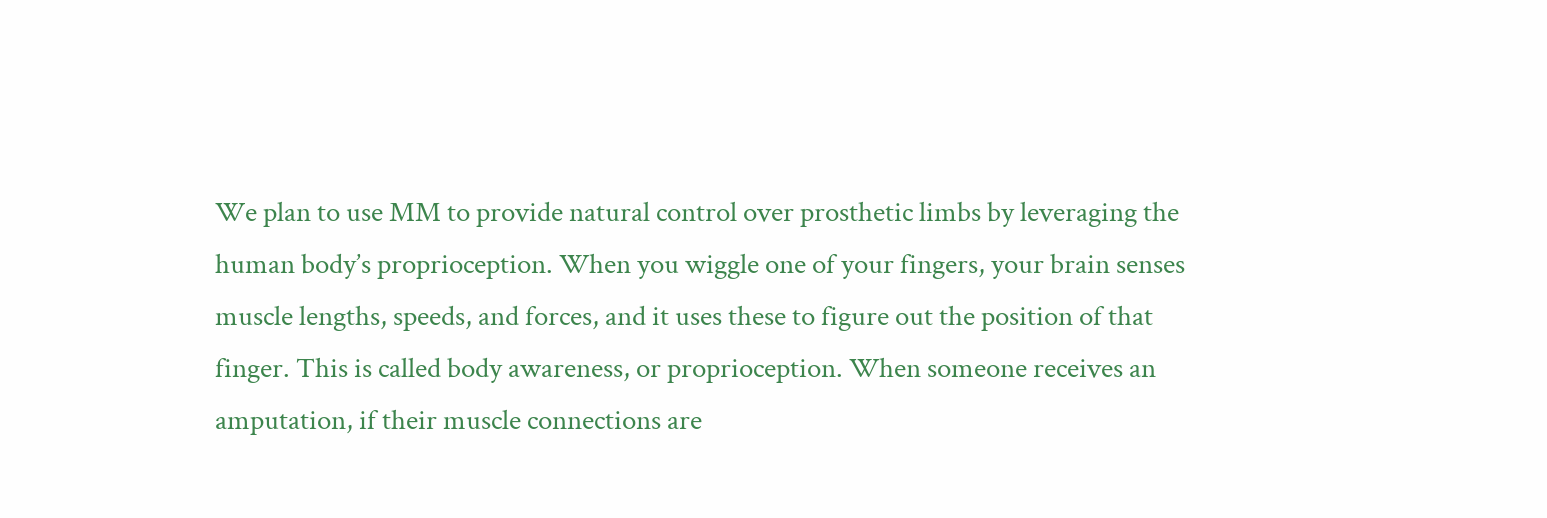We plan to use MM to provide natural control over prosthetic limbs by leveraging the human body’s proprioception. When you wiggle one of your fingers, your brain senses muscle lengths, speeds, and forces, and it uses these to figure out the position of that finger. This is called body awareness, or proprioception. When someone receives an amputation, if their muscle connections are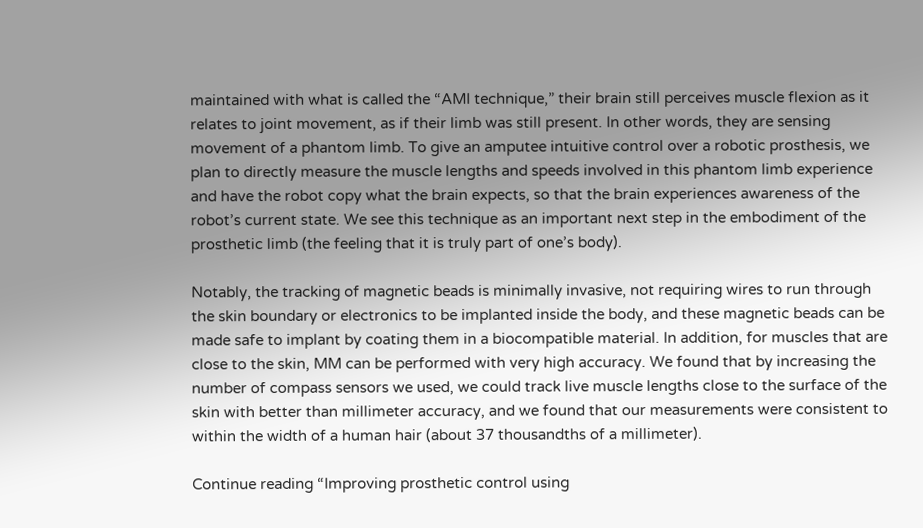maintained with what is called the “AMI technique,” their brain still perceives muscle flexion as it relates to joint movement, as if their limb was still present. In other words, they are sensing movement of a phantom limb. To give an amputee intuitive control over a robotic prosthesis, we plan to directly measure the muscle lengths and speeds involved in this phantom limb experience and have the robot copy what the brain expects, so that the brain experiences awareness of the robot’s current state. We see this technique as an important next step in the embodiment of the prosthetic limb (the feeling that it is truly part of one’s body).

Notably, the tracking of magnetic beads is minimally invasive, not requiring wires to run through the skin boundary or electronics to be implanted inside the body, and these magnetic beads can be made safe to implant by coating them in a biocompatible material. In addition, for muscles that are close to the skin, MM can be performed with very high accuracy. We found that by increasing the number of compass sensors we used, we could track live muscle lengths close to the surface of the skin with better than millimeter accuracy, and we found that our measurements were consistent to within the width of a human hair (about 37 thousandths of a millimeter).

Continue reading “Improving prosthetic control using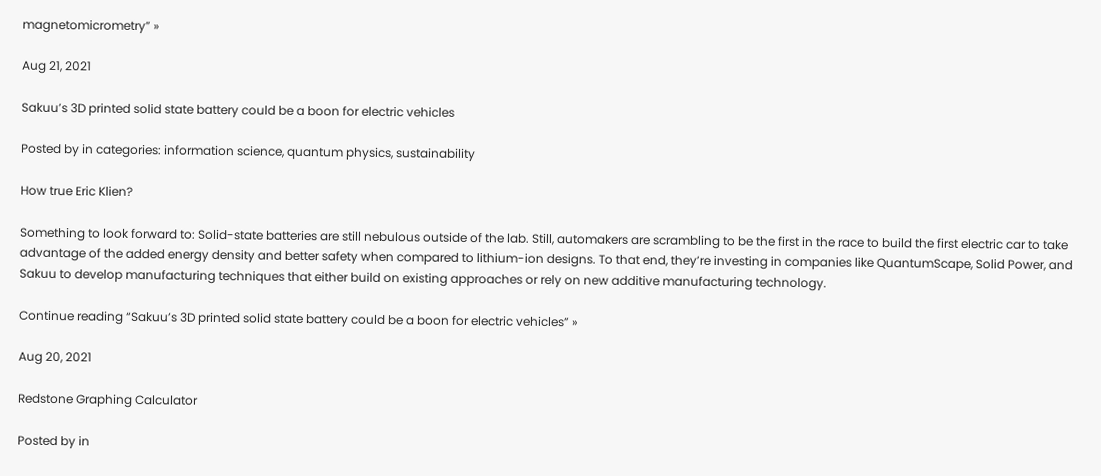magnetomicrometry” »

Aug 21, 2021

Sakuu’s 3D printed solid state battery could be a boon for electric vehicles

Posted by in categories: information science, quantum physics, sustainability

How true Eric Klien?

Something to look forward to: Solid-state batteries are still nebulous outside of the lab. Still, automakers are scrambling to be the first in the race to build the first electric car to take advantage of the added energy density and better safety when compared to lithium-ion designs. To that end, they’re investing in companies like QuantumScape, Solid Power, and Sakuu to develop manufacturing techniques that either build on existing approaches or rely on new additive manufacturing technology.

Continue reading “Sakuu’s 3D printed solid state battery could be a boon for electric vehicles” »

Aug 20, 2021

Redstone Graphing Calculator

Posted by in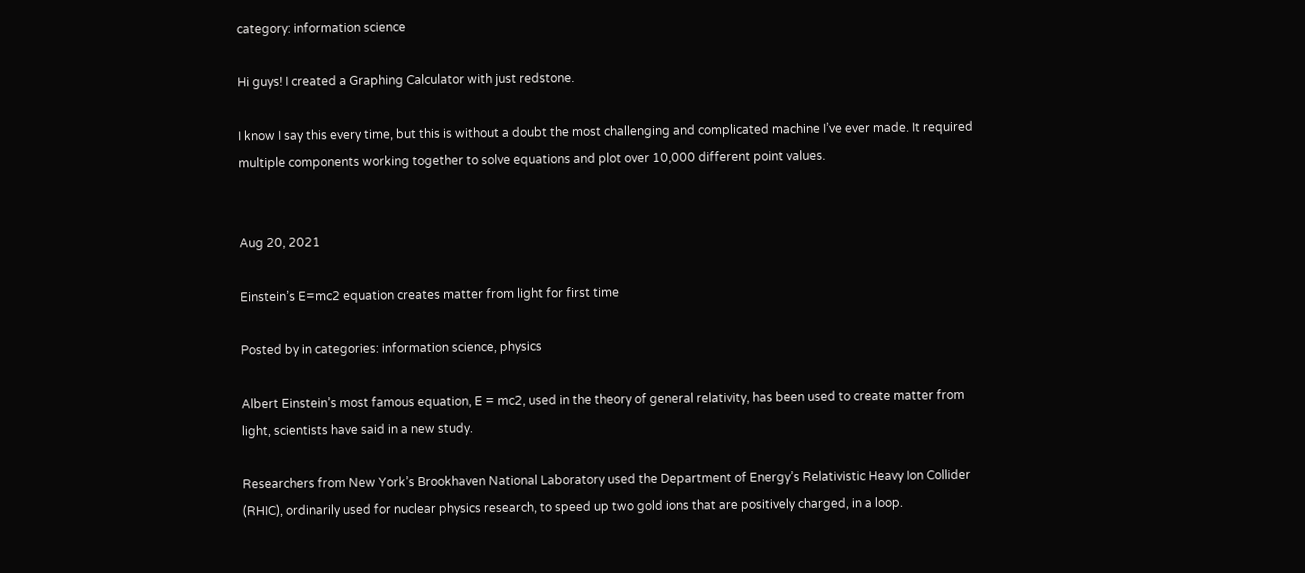category: information science

Hi guys! I created a Graphing Calculator with just redstone.

I know I say this every time, but this is without a doubt the most challenging and complicated machine I’ve ever made. It required multiple components working together to solve equations and plot over 10,000 different point values.


Aug 20, 2021

Einstein’s E=mc2 equation creates matter from light for first time

Posted by in categories: information science, physics

Albert Einstein’s most famous equation, E = mc2, used in the theory of general relativity, has been used to create matter from light, scientists have said in a new study.

Researchers from New York’s Brookhaven National Laboratory used the Department of Energy’s Relativistic Heavy Ion Collider (RHIC), ordinarily used for nuclear physics research, to speed up two gold ions that are positively charged, in a loop.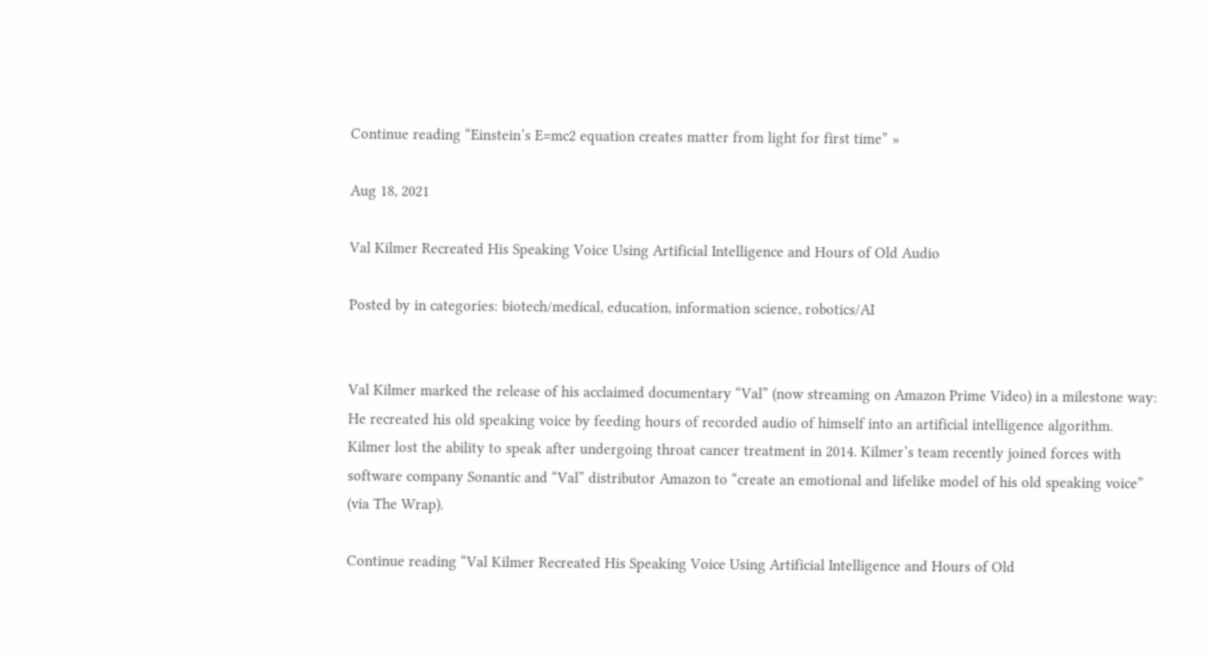Continue reading “Einstein’s E=mc2 equation creates matter from light for first time” »

Aug 18, 2021

Val Kilmer Recreated His Speaking Voice Using Artificial Intelligence and Hours of Old Audio

Posted by in categories: biotech/medical, education, information science, robotics/AI


Val Kilmer marked the release of his acclaimed documentary “Val” (now streaming on Amazon Prime Video) in a milestone way: He recreated his old speaking voice by feeding hours of recorded audio of himself into an artificial intelligence algorithm. Kilmer lost the ability to speak after undergoing throat cancer treatment in 2014. Kilmer’s team recently joined forces with software company Sonantic and “Val” distributor Amazon to “create an emotional and lifelike model of his old speaking voice” (via The Wrap).

Continue reading “Val Kilmer Recreated His Speaking Voice Using Artificial Intelligence and Hours of Old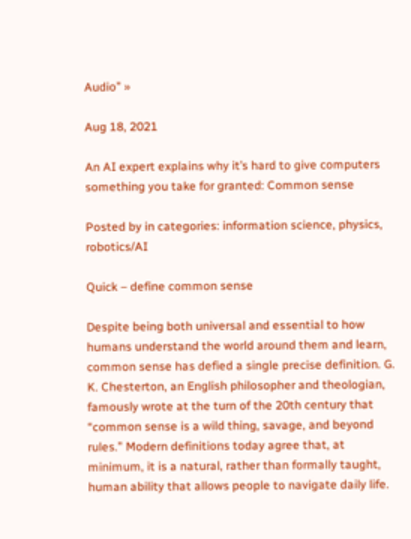Audio” »

Aug 18, 2021

An AI expert explains why it’s hard to give computers something you take for granted: Common sense

Posted by in categories: information science, physics, robotics/AI

Quick – define common sense

Despite being both universal and essential to how humans understand the world around them and learn, common sense has defied a single precise definition. G. K. Chesterton, an English philosopher and theologian, famously wrote at the turn of the 20th century that “common sense is a wild thing, savage, and beyond rules.” Modern definitions today agree that, at minimum, it is a natural, rather than formally taught, human ability that allows people to navigate daily life.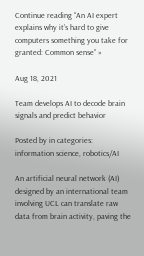Continue reading “An AI expert explains why it’s hard to give computers something you take for granted: Common sense” »

Aug 18, 2021

Team develops AI to decode brain signals and predict behavior

Posted by in categories: information science, robotics/AI

An artificial neural network (AI) designed by an international team involving UCL can translate raw data from brain activity, paving the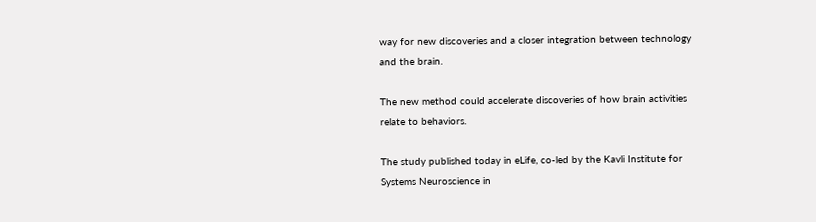way for new discoveries and a closer integration between technology and the brain.

The new method could accelerate discoveries of how brain activities relate to behaviors.

The study published today in eLife, co-led by the Kavli Institute for Systems Neuroscience in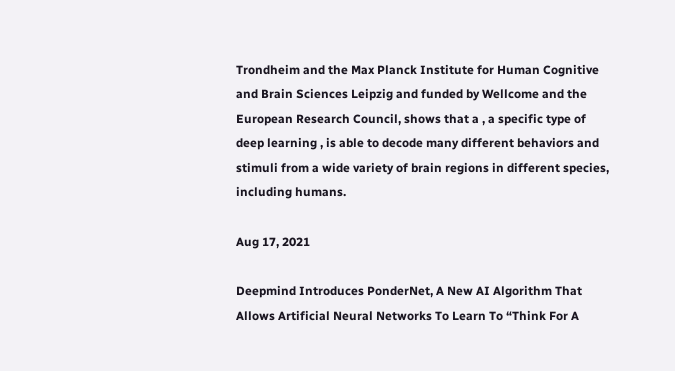Trondheim and the Max Planck Institute for Human Cognitive and Brain Sciences Leipzig and funded by Wellcome and the European Research Council, shows that a , a specific type of deep learning , is able to decode many different behaviors and stimuli from a wide variety of brain regions in different species, including humans.

Aug 17, 2021

Deepmind Introduces PonderNet, A New AI Algorithm That Allows Artificial Neural Networks To Learn To “Think For A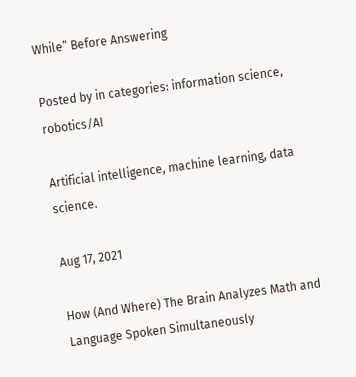While” Before Answering

Posted by in categories: information science, robotics/AI

Artificial intelligence, machine learning, data science.

Aug 17, 2021

How (And Where) The Brain Analyzes Math and Language Spoken Simultaneously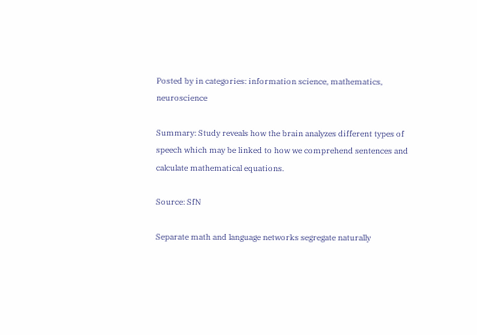Posted by in categories: information science, mathematics, neuroscience

Summary: Study reveals how the brain analyzes different types of speech which may be linked to how we comprehend sentences and calculate mathematical equations.

Source: SfN

Separate math and language networks segregate naturally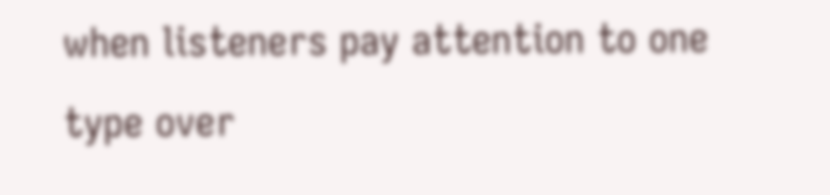when listeners pay attention to one type over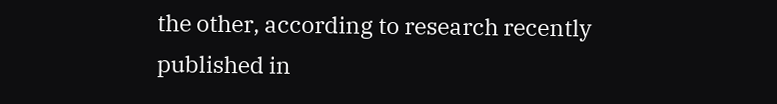the other, according to research recently published in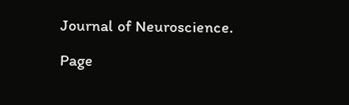Journal of Neuroscience.

Page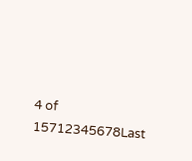4 of 15712345678Last